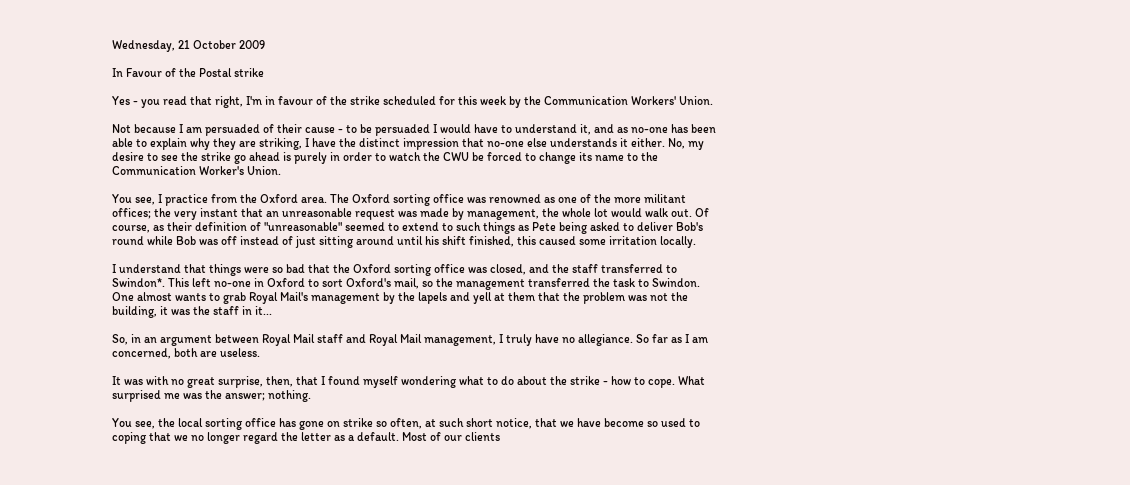Wednesday, 21 October 2009

In Favour of the Postal strike

Yes - you read that right, I'm in favour of the strike scheduled for this week by the Communication Workers' Union.

Not because I am persuaded of their cause - to be persuaded I would have to understand it, and as no-one has been able to explain why they are striking, I have the distinct impression that no-one else understands it either. No, my desire to see the strike go ahead is purely in order to watch the CWU be forced to change its name to the Communication Worker's Union.

You see, I practice from the Oxford area. The Oxford sorting office was renowned as one of the more militant offices; the very instant that an unreasonable request was made by management, the whole lot would walk out. Of course, as their definition of "unreasonable" seemed to extend to such things as Pete being asked to deliver Bob's round while Bob was off instead of just sitting around until his shift finished, this caused some irritation locally.

I understand that things were so bad that the Oxford sorting office was closed, and the staff transferred to Swindon*. This left no-one in Oxford to sort Oxford's mail, so the management transferred the task to Swindon. One almost wants to grab Royal Mail's management by the lapels and yell at them that the problem was not the building, it was the staff in it...

So, in an argument between Royal Mail staff and Royal Mail management, I truly have no allegiance. So far as I am concerned, both are useless.

It was with no great surprise, then, that I found myself wondering what to do about the strike - how to cope. What surprised me was the answer; nothing.

You see, the local sorting office has gone on strike so often, at such short notice, that we have become so used to coping that we no longer regard the letter as a default. Most of our clients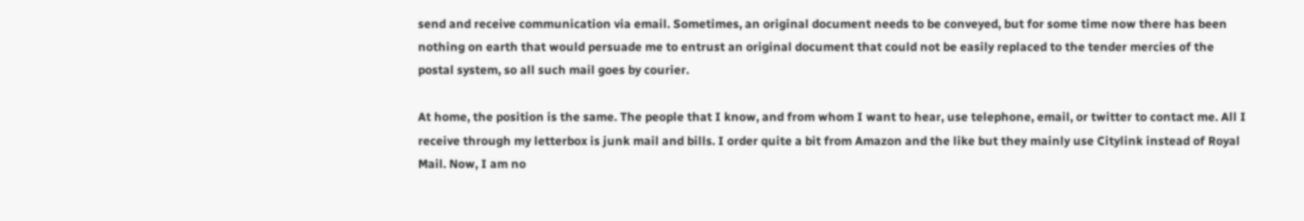send and receive communication via email. Sometimes, an original document needs to be conveyed, but for some time now there has been nothing on earth that would persuade me to entrust an original document that could not be easily replaced to the tender mercies of the postal system, so all such mail goes by courier.

At home, the position is the same. The people that I know, and from whom I want to hear, use telephone, email, or twitter to contact me. All I receive through my letterbox is junk mail and bills. I order quite a bit from Amazon and the like but they mainly use Citylink instead of Royal Mail. Now, I am no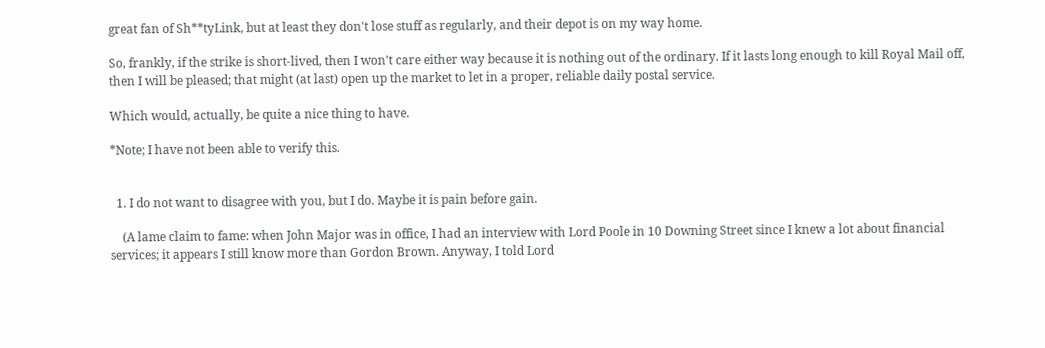great fan of Sh**tyLink, but at least they don't lose stuff as regularly, and their depot is on my way home.

So, frankly, if the strike is short-lived, then I won't care either way because it is nothing out of the ordinary. If it lasts long enough to kill Royal Mail off, then I will be pleased; that might (at last) open up the market to let in a proper, reliable daily postal service.

Which would, actually, be quite a nice thing to have.

*Note; I have not been able to verify this.


  1. I do not want to disagree with you, but I do. Maybe it is pain before gain.

    (A lame claim to fame: when John Major was in office, I had an interview with Lord Poole in 10 Downing Street since I knew a lot about financial services; it appears I still know more than Gordon Brown. Anyway, I told Lord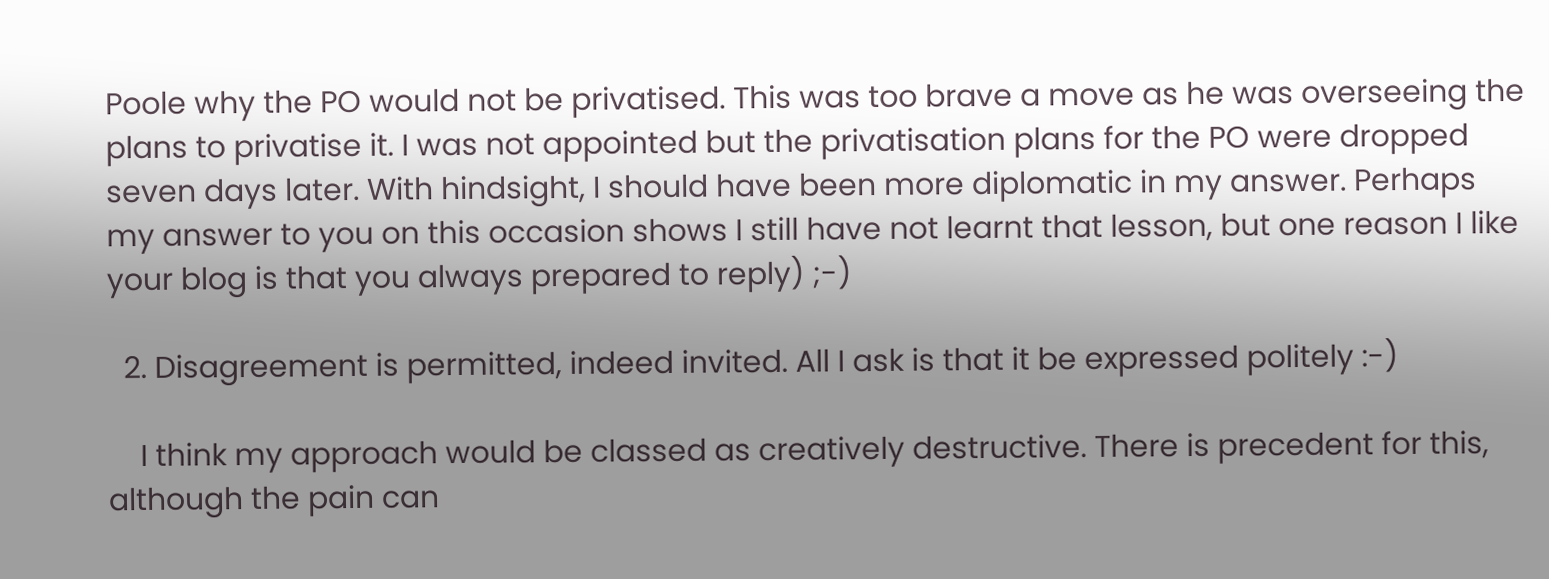Poole why the PO would not be privatised. This was too brave a move as he was overseeing the plans to privatise it. I was not appointed but the privatisation plans for the PO were dropped seven days later. With hindsight, I should have been more diplomatic in my answer. Perhaps my answer to you on this occasion shows I still have not learnt that lesson, but one reason I like your blog is that you always prepared to reply) ;-)

  2. Disagreement is permitted, indeed invited. All I ask is that it be expressed politely :-)

    I think my approach would be classed as creatively destructive. There is precedent for this, although the pain can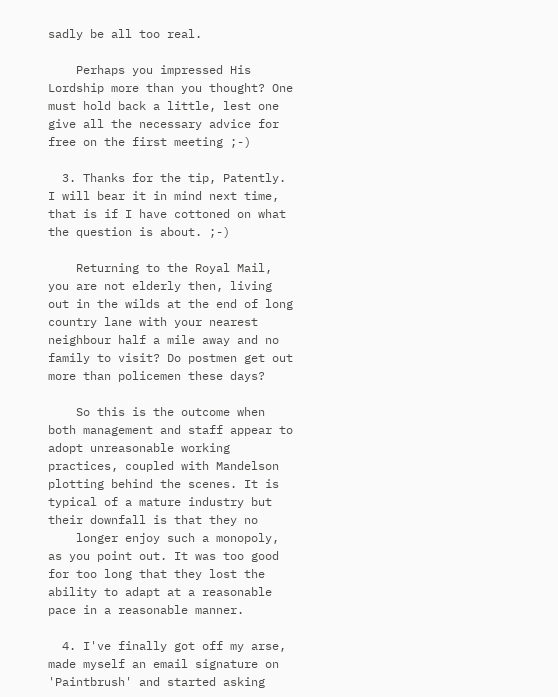sadly be all too real.

    Perhaps you impressed His Lordship more than you thought? One must hold back a little, lest one give all the necessary advice for free on the first meeting ;-)

  3. Thanks for the tip, Patently. I will bear it in mind next time, that is if I have cottoned on what the question is about. ;-)

    Returning to the Royal Mail, you are not elderly then, living out in the wilds at the end of long country lane with your nearest neighbour half a mile away and no family to visit? Do postmen get out more than policemen these days?

    So this is the outcome when both management and staff appear to adopt unreasonable working practices, coupled with Mandelson plotting behind the scenes. It is typical of a mature industry but their downfall is that they no
    longer enjoy such a monopoly, as you point out. It was too good for too long that they lost the ability to adapt at a reasonable pace in a reasonable manner.

  4. I've finally got off my arse, made myself an email signature on 'Paintbrush' and started asking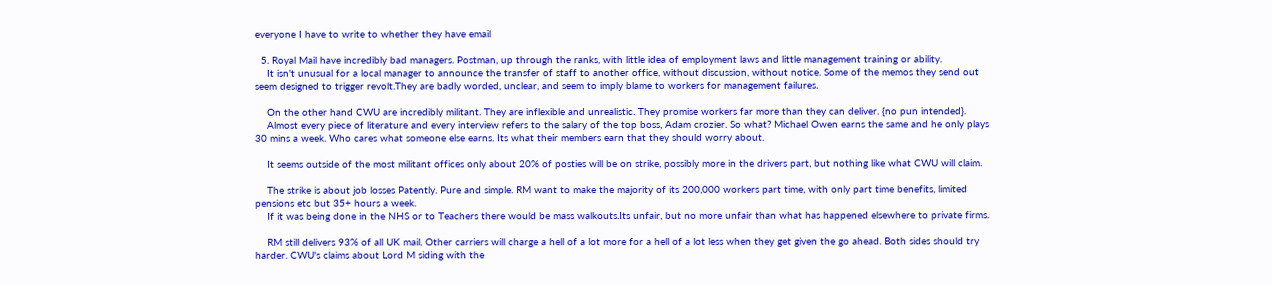everyone I have to write to whether they have email

  5. Royal Mail have incredibly bad managers. Postman, up through the ranks, with little idea of employment laws and little management training or ability.
    It isn't unusual for a local manager to announce the transfer of staff to another office, without discussion, without notice. Some of the memos they send out seem designed to trigger revolt.They are badly worded, unclear, and seem to imply blame to workers for management failures.

    On the other hand CWU are incredibly militant. They are inflexible and unrealistic. They promise workers far more than they can deliver. {no pun intended}.
    Almost every piece of literature and every interview refers to the salary of the top boss, Adam crozier. So what? Michael Owen earns the same and he only plays 30 mins a week. Who cares what someone else earns. Its what their members earn that they should worry about.

    It seems outside of the most militant offices only about 20% of posties will be on strike, possibly more in the drivers part, but nothing like what CWU will claim.

    The strike is about job losses Patently. Pure and simple. RM want to make the majority of its 200,000 workers part time, with only part time benefits, limited pensions etc but 35+ hours a week.
    If it was being done in the NHS or to Teachers there would be mass walkouts.Its unfair, but no more unfair than what has happened elsewhere to private firms.

    RM still delivers 93% of all UK mail. Other carriers will charge a hell of a lot more for a hell of a lot less when they get given the go ahead. Both sides should try harder. CWU's claims about Lord M siding with the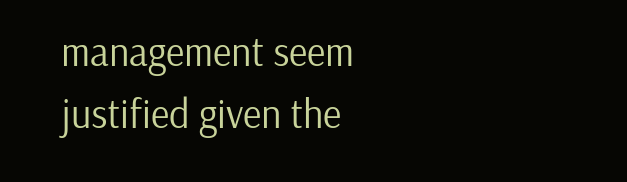management seem justified given the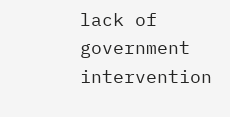lack of government intervention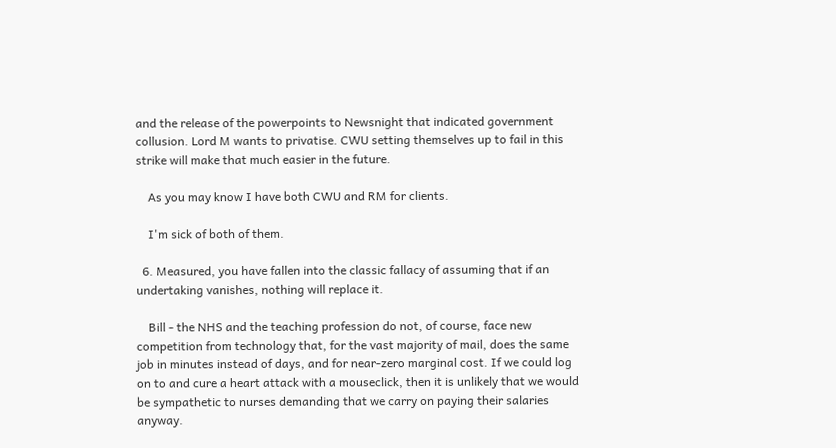and the release of the powerpoints to Newsnight that indicated government collusion. Lord M wants to privatise. CWU setting themselves up to fail in this strike will make that much easier in the future.

    As you may know I have both CWU and RM for clients.

    I'm sick of both of them.

  6. Measured, you have fallen into the classic fallacy of assuming that if an undertaking vanishes, nothing will replace it.

    Bill - the NHS and the teaching profession do not, of course, face new competition from technology that, for the vast majority of mail, does the same job in minutes instead of days, and for near-zero marginal cost. If we could log on to and cure a heart attack with a mouseclick, then it is unlikely that we would be sympathetic to nurses demanding that we carry on paying their salaries anyway.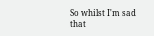So whilst I'm sad that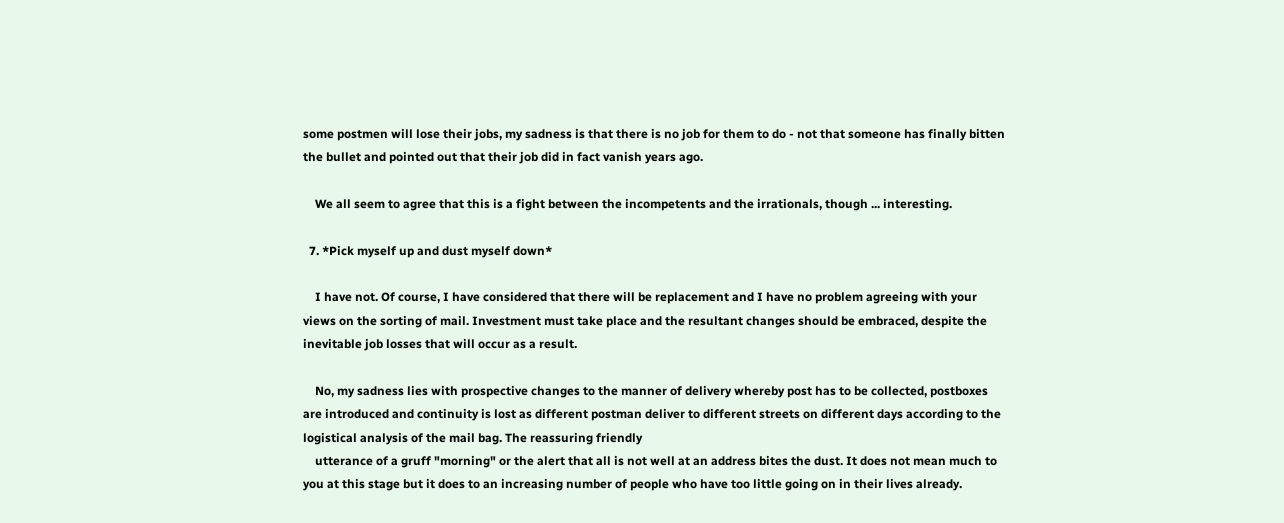some postmen will lose their jobs, my sadness is that there is no job for them to do - not that someone has finally bitten the bullet and pointed out that their job did in fact vanish years ago.

    We all seem to agree that this is a fight between the incompetents and the irrationals, though ... interesting.

  7. *Pick myself up and dust myself down*

    I have not. Of course, I have considered that there will be replacement and I have no problem agreeing with your views on the sorting of mail. Investment must take place and the resultant changes should be embraced, despite the inevitable job losses that will occur as a result.

    No, my sadness lies with prospective changes to the manner of delivery whereby post has to be collected, postboxes are introduced and continuity is lost as different postman deliver to different streets on different days according to the logistical analysis of the mail bag. The reassuring friendly
    utterance of a gruff "morning" or the alert that all is not well at an address bites the dust. It does not mean much to you at this stage but it does to an increasing number of people who have too little going on in their lives already.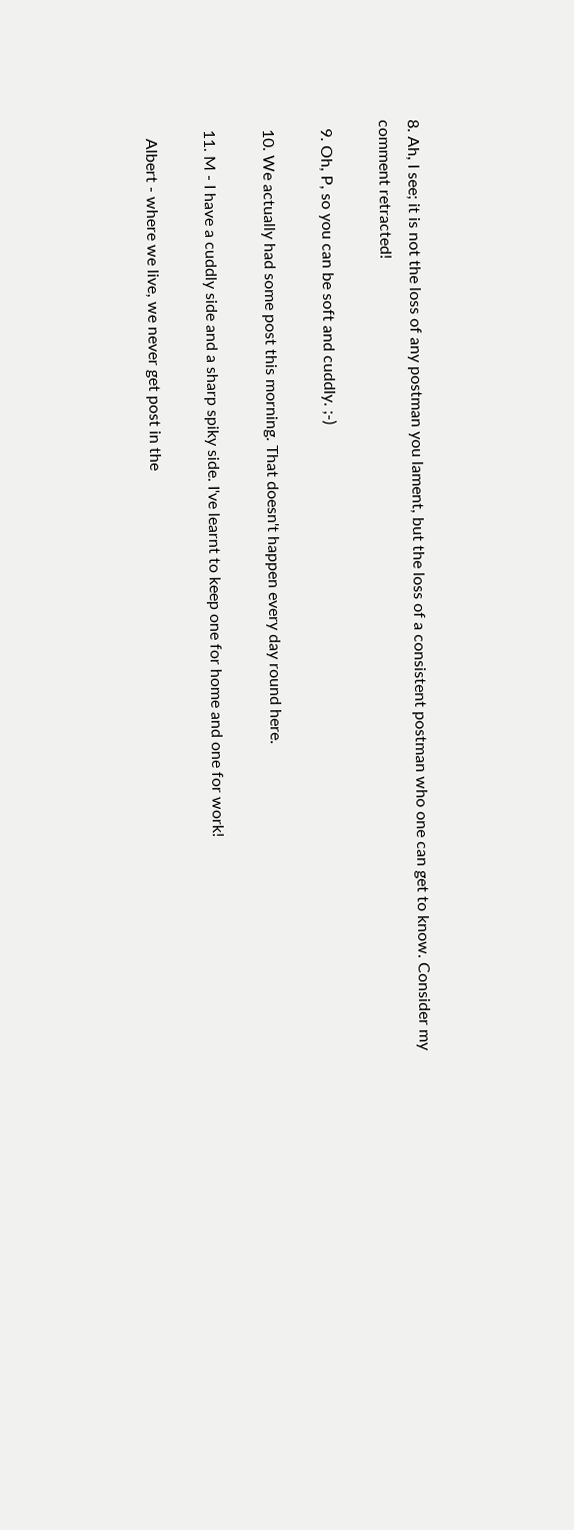8. Ah, I see; it is not the loss of any postman you lament, but the loss of a consistent postman who one can get to know. Consider my comment retracted!

  9. Oh, P, so you can be soft and cuddly. ;-)

  10. We actually had some post this morning. That doesn't happen every day round here.

  11. M - I have a cuddly side and a sharp spiky side. I've learnt to keep one for home and one for work!

    Albert - where we live, we never get post in the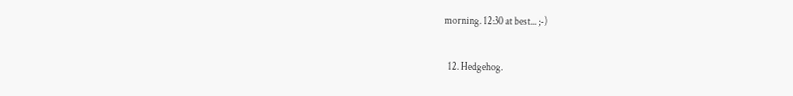morning. 12:30 at best... ;-)

  12. Hedgehog.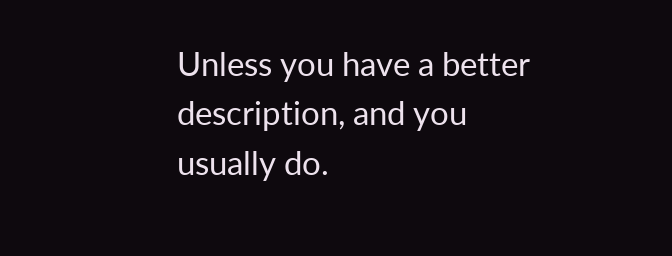Unless you have a better description, and you usually do.